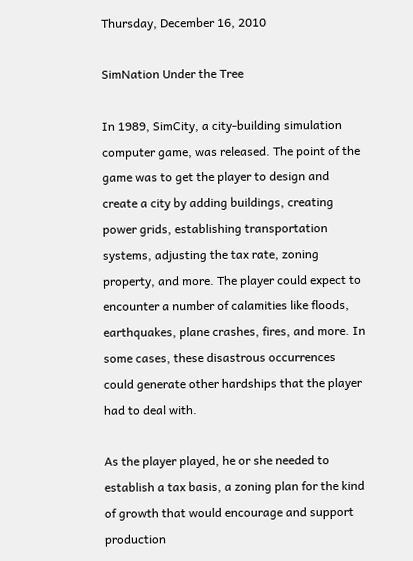Thursday, December 16, 2010

SimNation Under the Tree

In 1989, SimCity, a city-building simulation computer game, was released. The point of the game was to get the player to design and create a city by adding buildings, creating power grids, establishing transportation systems, adjusting the tax rate, zoning property, and more. The player could expect to encounter a number of calamities like floods, earthquakes, plane crashes, fires, and more. In some cases, these disastrous occurrences could generate other hardships that the player had to deal with.

As the player played, he or she needed to establish a tax basis, a zoning plan for the kind of growth that would encourage and support production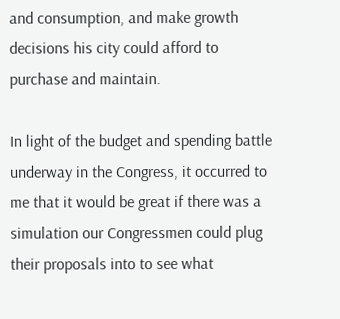and consumption, and make growth decisions his city could afford to purchase and maintain.

In light of the budget and spending battle underway in the Congress, it occurred to me that it would be great if there was a simulation our Congressmen could plug their proposals into to see what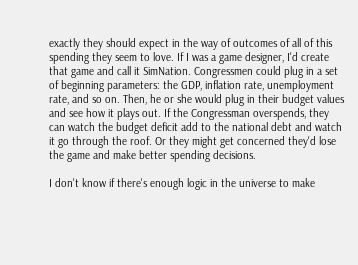exactly they should expect in the way of outcomes of all of this spending they seem to love. If I was a game designer, I'd create that game and call it SimNation. Congressmen could plug in a set of beginning parameters: the GDP, inflation rate, unemployment rate, and so on. Then, he or she would plug in their budget values and see how it plays out. If the Congressman overspends, they can watch the budget deficit add to the national debt and watch it go through the roof. Or they might get concerned they'd lose the game and make better spending decisions.

I don't know if there's enough logic in the universe to make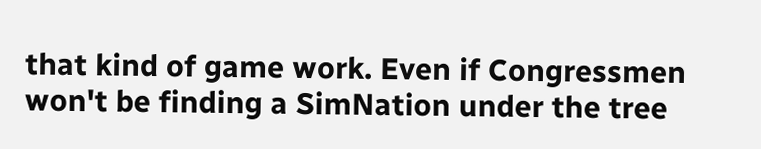that kind of game work. Even if Congressmen won't be finding a SimNation under the tree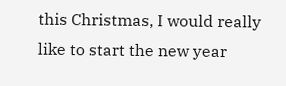this Christmas, I would really like to start the new year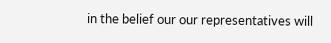in the belief our our representatives will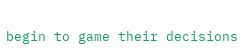begin to game their decisions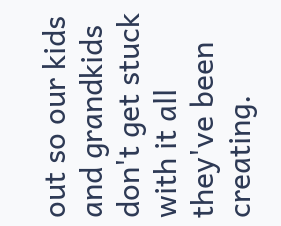out so our kids and grandkids don't get stuck with it all they've been creating.